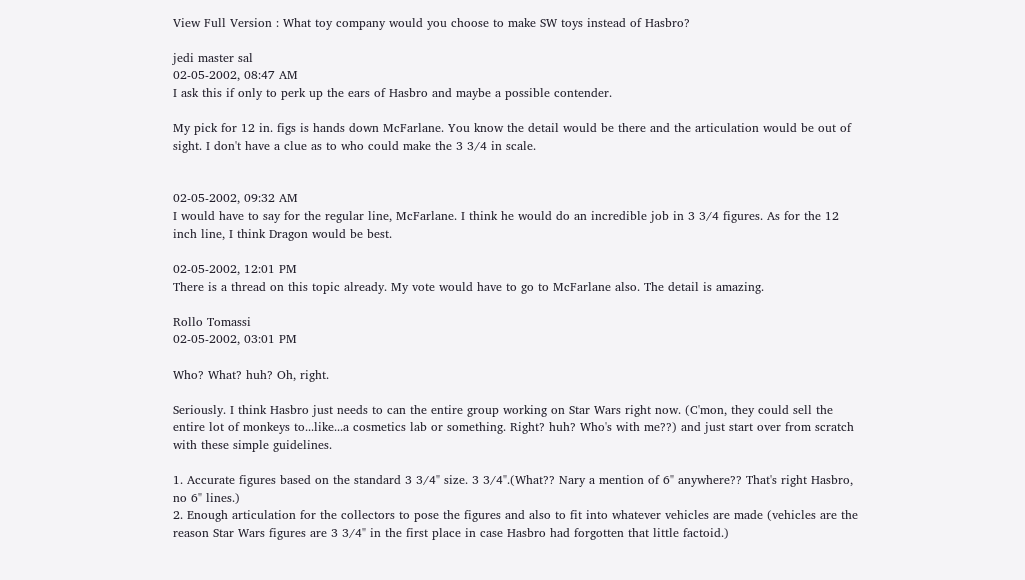View Full Version : What toy company would you choose to make SW toys instead of Hasbro?

jedi master sal
02-05-2002, 08:47 AM
I ask this if only to perk up the ears of Hasbro and maybe a possible contender.

My pick for 12 in. figs is hands down McFarlane. You know the detail would be there and the articulation would be out of sight. I don't have a clue as to who could make the 3 3/4 in scale.


02-05-2002, 09:32 AM
I would have to say for the regular line, McFarlane. I think he would do an incredible job in 3 3/4 figures. As for the 12 inch line, I think Dragon would be best.

02-05-2002, 12:01 PM
There is a thread on this topic already. My vote would have to go to McFarlane also. The detail is amazing.

Rollo Tomassi
02-05-2002, 03:01 PM

Who? What? huh? Oh, right.

Seriously. I think Hasbro just needs to can the entire group working on Star Wars right now. (C'mon, they could sell the entire lot of monkeys to...like...a cosmetics lab or something. Right? huh? Who's with me??) and just start over from scratch with these simple guidelines.

1. Accurate figures based on the standard 3 3/4" size. 3 3/4".(What?? Nary a mention of 6" anywhere?? That's right Hasbro, no 6" lines.)
2. Enough articulation for the collectors to pose the figures and also to fit into whatever vehicles are made (vehicles are the reason Star Wars figures are 3 3/4" in the first place in case Hasbro had forgotten that little factoid.)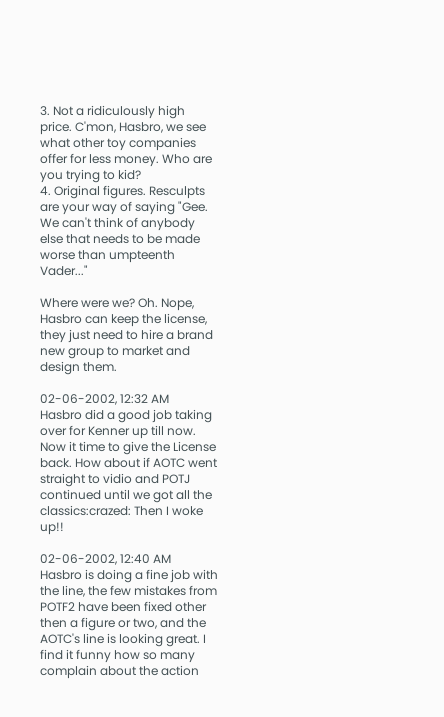3. Not a ridiculously high price. C'mon, Hasbro, we see what other toy companies offer for less money. Who are you trying to kid?
4. Original figures. Resculpts are your way of saying "Gee. We can't think of anybody else that needs to be made worse than umpteenth Vader..."

Where were we? Oh. Nope, Hasbro can keep the license, they just need to hire a brand new group to market and design them.

02-06-2002, 12:32 AM
Hasbro did a good job taking over for Kenner up till now. Now it time to give the License back. How about if AOTC went straight to vidio and POTJ continued until we got all the classics:crazed: Then I woke up!!

02-06-2002, 12:40 AM
Hasbro is doing a fine job with the line, the few mistakes from POTF2 have been fixed other then a figure or two, and the AOTC's line is looking great. I find it funny how so many complain about the action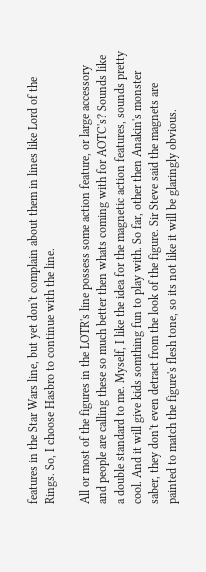features in the Star Wars line, but yet don't complain about them in lines like Lord of the Rings. So, I choose Hasbro to continue with the line.

All or most of the figures in the LOTR's line possess some action feature, or large accessory and people are calling these so much better then whats coming with for AOTC's? Sounds like a double standard to me. Myself, I like the idea for the magnetic action features, sounds pretty cool. And it will give kids somthing fun to play with. So far, other then Anakin's monster saber, they don't even detract from the look of the figure. Sir Steve said the magnets are painted to match the figure's flesh tone, so its not like it will be glaringly obvious.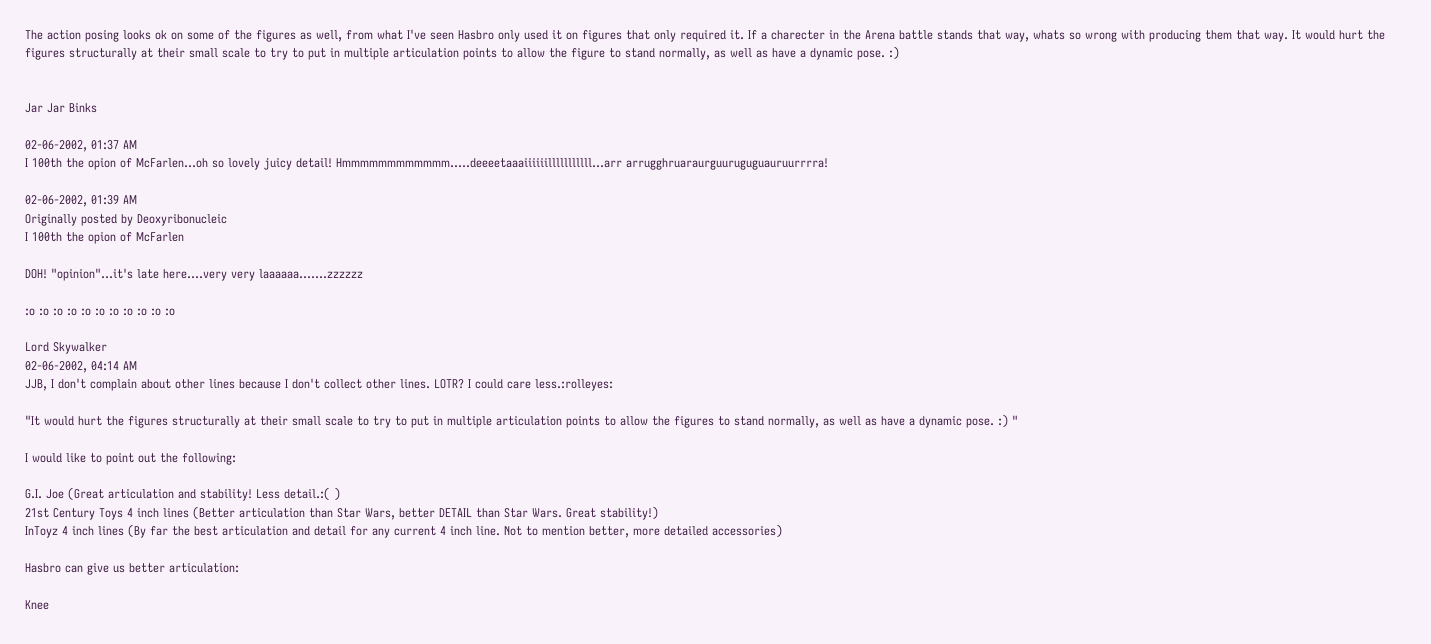The action posing looks ok on some of the figures as well, from what I've seen Hasbro only used it on figures that only required it. If a charecter in the Arena battle stands that way, whats so wrong with producing them that way. It would hurt the figures structurally at their small scale to try to put in multiple articulation points to allow the figure to stand normally, as well as have a dynamic pose. :)


Jar Jar Binks

02-06-2002, 01:37 AM
I 100th the opion of McFarlen...oh so lovely juicy detail! Hmmmmmmmmmmmm.....deeeetaaaiiiiiilllllllllll...arr arrugghruaraurguuruguguauruurrrra!

02-06-2002, 01:39 AM
Originally posted by Deoxyribonucleic
I 100th the opion of McFarlen

DOH! "opinion"...it's late here....very very laaaaaa.......zzzzzz

:o :o :o :o :o :o :o :o :o :o :o

Lord Skywalker
02-06-2002, 04:14 AM
JJB, I don't complain about other lines because I don't collect other lines. LOTR? I could care less.:rolleyes:

"It would hurt the figures structurally at their small scale to try to put in multiple articulation points to allow the figures to stand normally, as well as have a dynamic pose. :) "

I would like to point out the following:

G.I. Joe (Great articulation and stability! Less detail.:( )
21st Century Toys 4 inch lines (Better articulation than Star Wars, better DETAIL than Star Wars. Great stability!)
InToyz 4 inch lines (By far the best articulation and detail for any current 4 inch line. Not to mention better, more detailed accessories)

Hasbro can give us better articulation:

Knee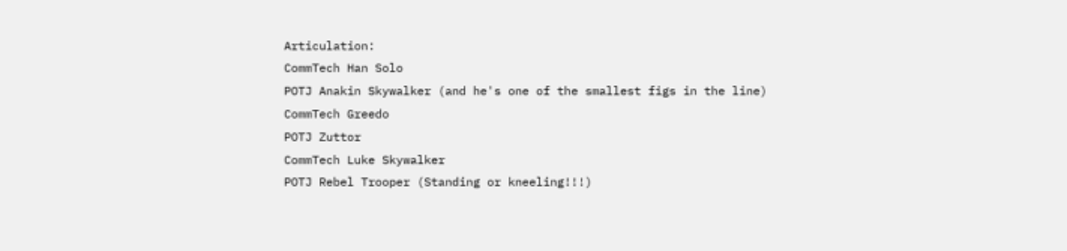Articulation:
CommTech Han Solo
POTJ Anakin Skywalker (and he's one of the smallest figs in the line)
CommTech Greedo
POTJ Zuttor
CommTech Luke Skywalker
POTJ Rebel Trooper (Standing or kneeling!!!)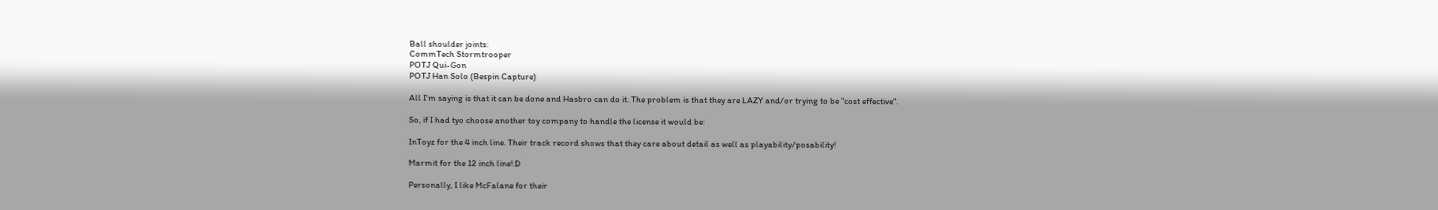Ball shoulder joints:
CommTech Stormtrooper
POTJ Qui-Gon
POTJ Han Solo (Bespin Capture)

All I'm saying is that it can be done and Hasbro can do it. The problem is that they are LAZY and/or trying to be "cost effective".

So, if I had tyo choose another toy company to handle the license it would be:

InToyz for the 4 inch line. Their track record shows that they care about detail as well as playability/posability!

Marmit for the 12 inch line!:D

Personally, I like McFalane for their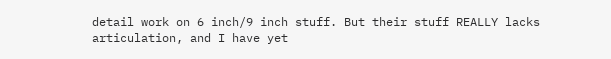detail work on 6 inch/9 inch stuff. But their stuff REALLY lacks articulation, and I have yet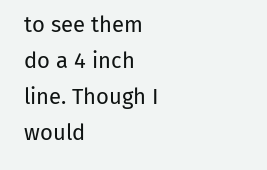to see them do a 4 inch line. Though I would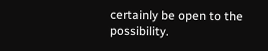certainly be open to the possibility.